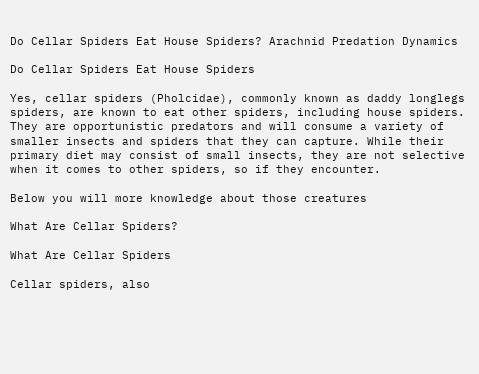Do Cellar Spiders Eat House Spiders? Arachnid Predation Dynamics

Do Cellar Spiders Eat House Spiders

Yes, cellar spiders (Pholcidae), commonly known as daddy longlegs spiders, are known to eat other spiders, including house spiders. They are opportunistic predators and will consume a variety of smaller insects and spiders that they can capture. While their primary diet may consist of small insects, they are not selective when it comes to other spiders, so if they encounter.

Below you will more knowledge about those creatures

What Are Cellar Spiders?

What Are Cellar Spiders

Cellar spiders, also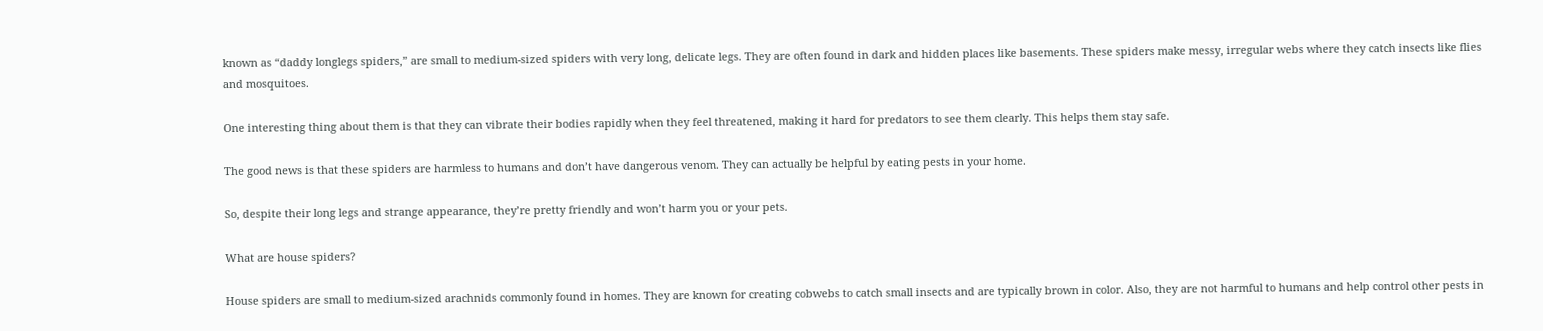known as “daddy longlegs spiders,” are small to medium-sized spiders with very long, delicate legs. They are often found in dark and hidden places like basements. These spiders make messy, irregular webs where they catch insects like flies and mosquitoes.

One interesting thing about them is that they can vibrate their bodies rapidly when they feel threatened, making it hard for predators to see them clearly. This helps them stay safe.

The good news is that these spiders are harmless to humans and don’t have dangerous venom. They can actually be helpful by eating pests in your home.

So, despite their long legs and strange appearance, they’re pretty friendly and won’t harm you or your pets.

What are house spiders?

House spiders are small to medium-sized arachnids commonly found in homes. They are known for creating cobwebs to catch small insects and are typically brown in color. Also, they are not harmful to humans and help control other pests in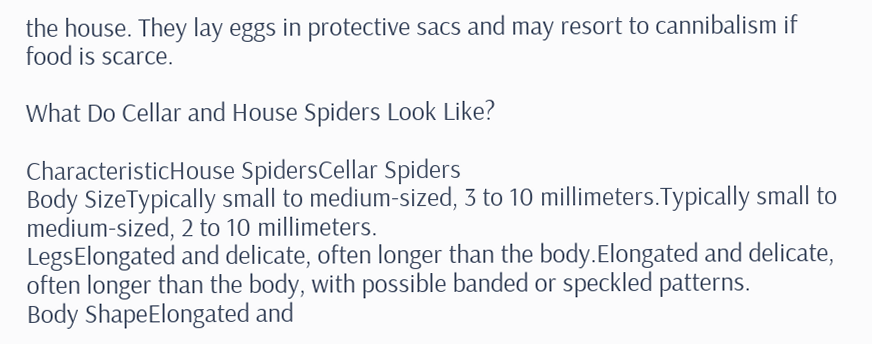the house. They lay eggs in protective sacs and may resort to cannibalism if food is scarce.

What Do Cellar and House Spiders Look Like?

CharacteristicHouse SpidersCellar Spiders
Body SizeTypically small to medium-sized, 3 to 10 millimeters.Typically small to medium-sized, 2 to 10 millimeters.
LegsElongated and delicate, often longer than the body.Elongated and delicate, often longer than the body, with possible banded or speckled patterns.
Body ShapeElongated and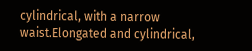cylindrical, with a narrow waist.Elongated and cylindrical,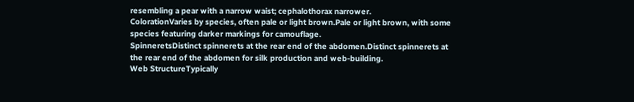resembling a pear with a narrow waist; cephalothorax narrower.
ColorationVaries by species, often pale or light brown.Pale or light brown, with some species featuring darker markings for camouflage.
SpinneretsDistinct spinnerets at the rear end of the abdomen.Distinct spinnerets at the rear end of the abdomen for silk production and web-building.
Web StructureTypically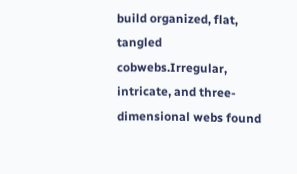build organized, flat, tangled cobwebs.Irregular, intricate, and three-dimensional webs found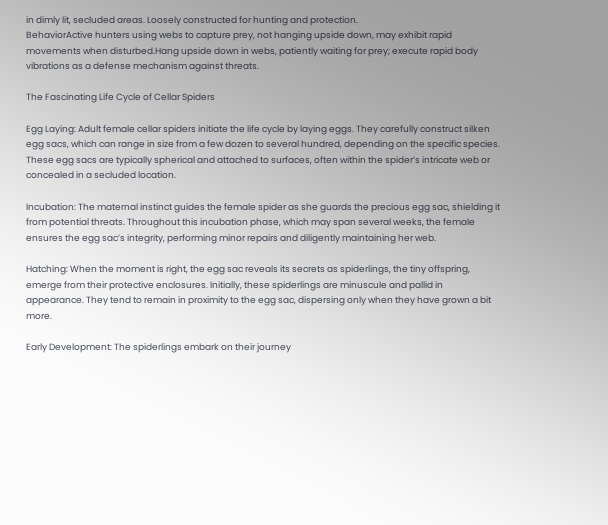in dimly lit, secluded areas. Loosely constructed for hunting and protection.
BehaviorActive hunters using webs to capture prey, not hanging upside down, may exhibit rapid movements when disturbed.Hang upside down in webs, patiently waiting for prey; execute rapid body vibrations as a defense mechanism against threats.

The Fascinating Life Cycle of Cellar Spiders

Egg Laying: Adult female cellar spiders initiate the life cycle by laying eggs. They carefully construct silken egg sacs, which can range in size from a few dozen to several hundred, depending on the specific species. These egg sacs are typically spherical and attached to surfaces, often within the spider’s intricate web or concealed in a secluded location.

Incubation: The maternal instinct guides the female spider as she guards the precious egg sac, shielding it from potential threats. Throughout this incubation phase, which may span several weeks, the female ensures the egg sac’s integrity, performing minor repairs and diligently maintaining her web.

Hatching: When the moment is right, the egg sac reveals its secrets as spiderlings, the tiny offspring, emerge from their protective enclosures. Initially, these spiderlings are minuscule and pallid in appearance. They tend to remain in proximity to the egg sac, dispersing only when they have grown a bit more.

Early Development: The spiderlings embark on their journey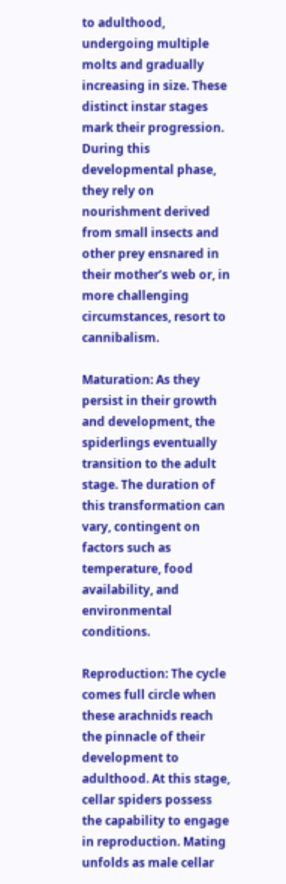to adulthood, undergoing multiple molts and gradually increasing in size. These distinct instar stages mark their progression. During this developmental phase, they rely on nourishment derived from small insects and other prey ensnared in their mother’s web or, in more challenging circumstances, resort to cannibalism.

Maturation: As they persist in their growth and development, the spiderlings eventually transition to the adult stage. The duration of this transformation can vary, contingent on factors such as temperature, food availability, and environmental conditions.

Reproduction: The cycle comes full circle when these arachnids reach the pinnacle of their development to adulthood. At this stage, cellar spiders possess the capability to engage in reproduction. Mating unfolds as male cellar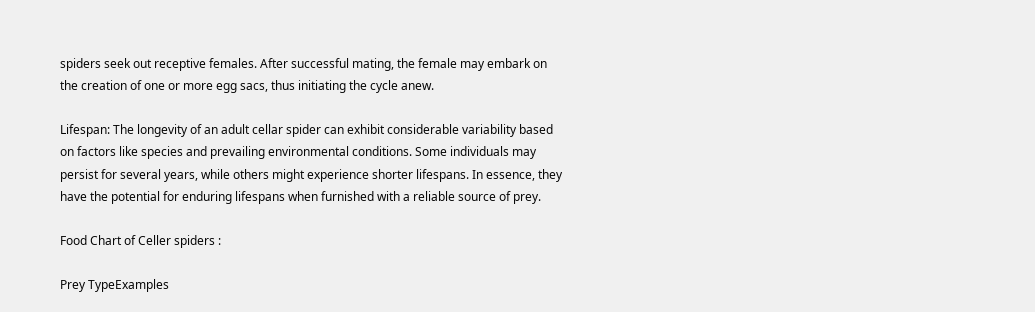spiders seek out receptive females. After successful mating, the female may embark on the creation of one or more egg sacs, thus initiating the cycle anew.

Lifespan: The longevity of an adult cellar spider can exhibit considerable variability based on factors like species and prevailing environmental conditions. Some individuals may persist for several years, while others might experience shorter lifespans. In essence, they have the potential for enduring lifespans when furnished with a reliable source of prey.

Food Chart of Celler spiders :

Prey TypeExamples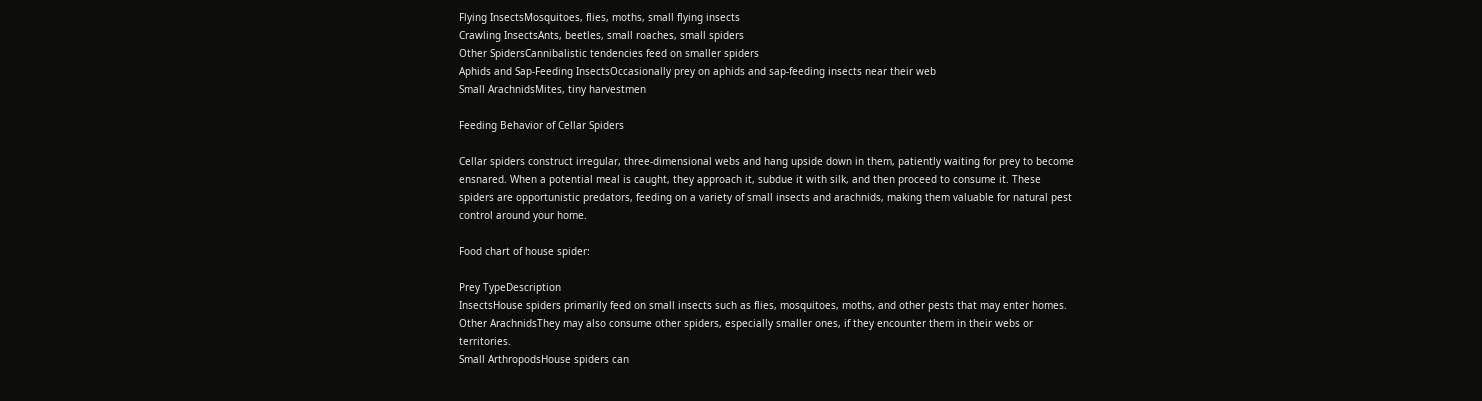Flying InsectsMosquitoes, flies, moths, small flying insects
Crawling InsectsAnts, beetles, small roaches, small spiders
Other SpidersCannibalistic tendencies feed on smaller spiders
Aphids and Sap-Feeding InsectsOccasionally prey on aphids and sap-feeding insects near their web
Small ArachnidsMites, tiny harvestmen

Feeding Behavior of Cellar Spiders

Cellar spiders construct irregular, three-dimensional webs and hang upside down in them, patiently waiting for prey to become ensnared. When a potential meal is caught, they approach it, subdue it with silk, and then proceed to consume it. These spiders are opportunistic predators, feeding on a variety of small insects and arachnids, making them valuable for natural pest control around your home.

Food chart of house spider:

Prey TypeDescription
InsectsHouse spiders primarily feed on small insects such as flies, mosquitoes, moths, and other pests that may enter homes.
Other ArachnidsThey may also consume other spiders, especially smaller ones, if they encounter them in their webs or territories.
Small ArthropodsHouse spiders can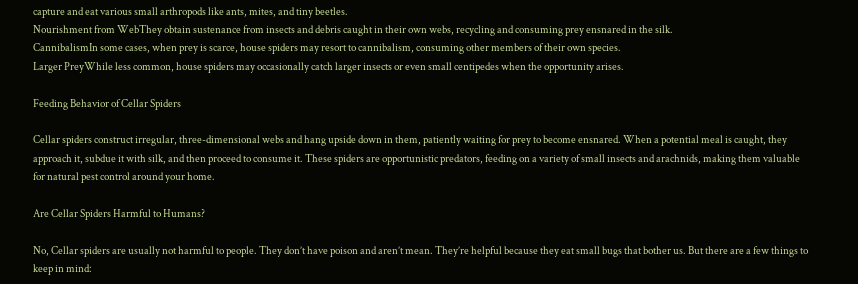capture and eat various small arthropods like ants, mites, and tiny beetles.
Nourishment from WebThey obtain sustenance from insects and debris caught in their own webs, recycling and consuming prey ensnared in the silk.
CannibalismIn some cases, when prey is scarce, house spiders may resort to cannibalism, consuming other members of their own species.
Larger PreyWhile less common, house spiders may occasionally catch larger insects or even small centipedes when the opportunity arises.

Feeding Behavior of Cellar Spiders

Cellar spiders construct irregular, three-dimensional webs and hang upside down in them, patiently waiting for prey to become ensnared. When a potential meal is caught, they approach it, subdue it with silk, and then proceed to consume it. These spiders are opportunistic predators, feeding on a variety of small insects and arachnids, making them valuable for natural pest control around your home.

Are Cellar Spiders Harmful to Humans?

No, Cellar spiders are usually not harmful to people. They don’t have poison and aren’t mean. They’re helpful because they eat small bugs that bother us. But there are a few things to keep in mind: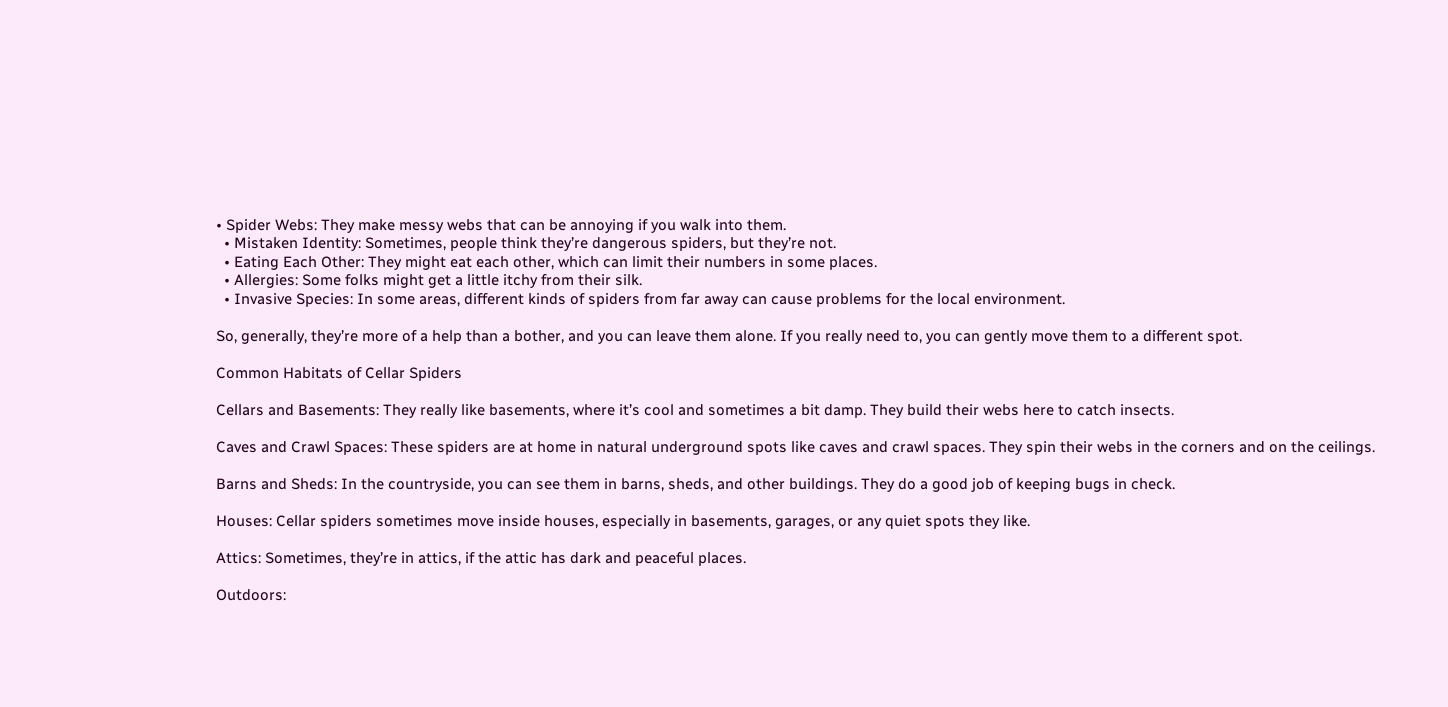• Spider Webs: They make messy webs that can be annoying if you walk into them.
  • Mistaken Identity: Sometimes, people think they’re dangerous spiders, but they’re not.
  • Eating Each Other: They might eat each other, which can limit their numbers in some places.
  • Allergies: Some folks might get a little itchy from their silk.
  • Invasive Species: In some areas, different kinds of spiders from far away can cause problems for the local environment.

So, generally, they’re more of a help than a bother, and you can leave them alone. If you really need to, you can gently move them to a different spot.

Common Habitats of Cellar Spiders

Cellars and Basements: They really like basements, where it’s cool and sometimes a bit damp. They build their webs here to catch insects.

Caves and Crawl Spaces: These spiders are at home in natural underground spots like caves and crawl spaces. They spin their webs in the corners and on the ceilings.

Barns and Sheds: In the countryside, you can see them in barns, sheds, and other buildings. They do a good job of keeping bugs in check.

Houses: Cellar spiders sometimes move inside houses, especially in basements, garages, or any quiet spots they like.

Attics: Sometimes, they’re in attics, if the attic has dark and peaceful places.

Outdoors: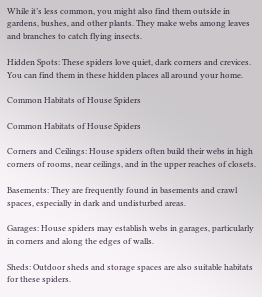While it’s less common, you might also find them outside in gardens, bushes, and other plants. They make webs among leaves and branches to catch flying insects.

Hidden Spots: These spiders love quiet, dark corners and crevices. You can find them in these hidden places all around your home.

Common Habitats of House Spiders

Common Habitats of House Spiders

Corners and Ceilings: House spiders often build their webs in high corners of rooms, near ceilings, and in the upper reaches of closets.

Basements: They are frequently found in basements and crawl spaces, especially in dark and undisturbed areas.

Garages: House spiders may establish webs in garages, particularly in corners and along the edges of walls.

Sheds: Outdoor sheds and storage spaces are also suitable habitats for these spiders.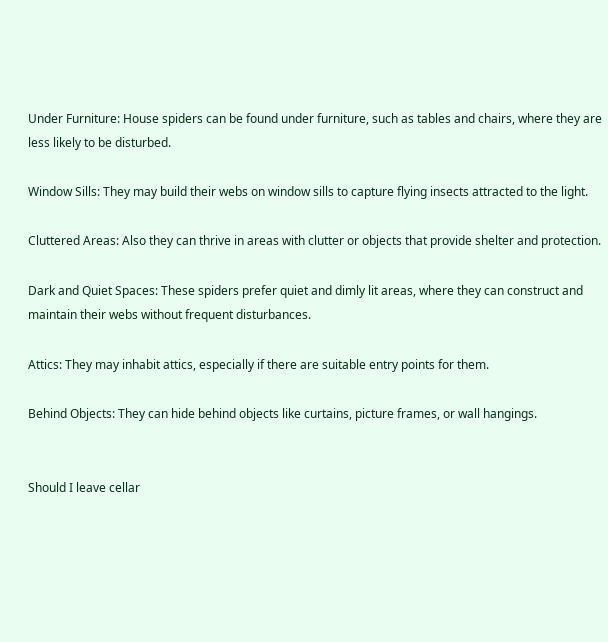Under Furniture: House spiders can be found under furniture, such as tables and chairs, where they are less likely to be disturbed.

Window Sills: They may build their webs on window sills to capture flying insects attracted to the light.

Cluttered Areas: Also they can thrive in areas with clutter or objects that provide shelter and protection.

Dark and Quiet Spaces: These spiders prefer quiet and dimly lit areas, where they can construct and maintain their webs without frequent disturbances.

Attics: They may inhabit attics, especially if there are suitable entry points for them.

Behind Objects: They can hide behind objects like curtains, picture frames, or wall hangings.


Should I leave cellar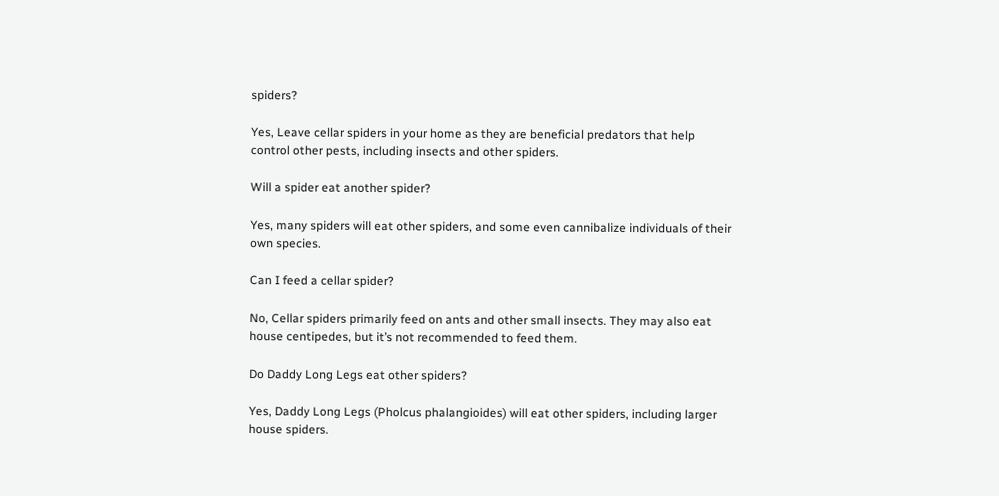spiders?

Yes, Leave cellar spiders in your home as they are beneficial predators that help control other pests, including insects and other spiders.

Will a spider eat another spider?

Yes, many spiders will eat other spiders, and some even cannibalize individuals of their own species.

Can I feed a cellar spider?

No, Cellar spiders primarily feed on ants and other small insects. They may also eat house centipedes, but it’s not recommended to feed them.

Do Daddy Long Legs eat other spiders?

Yes, Daddy Long Legs (Pholcus phalangioides) will eat other spiders, including larger house spiders.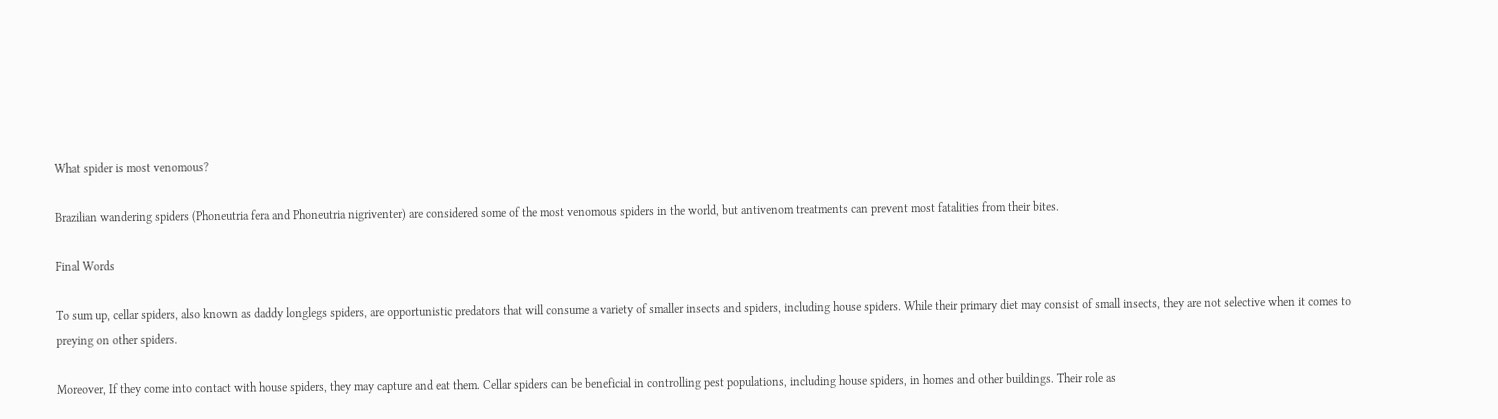What spider is most venomous?

Brazilian wandering spiders (Phoneutria fera and Phoneutria nigriventer) are considered some of the most venomous spiders in the world, but antivenom treatments can prevent most fatalities from their bites.

Final Words

To sum up, cellar spiders, also known as daddy longlegs spiders, are opportunistic predators that will consume a variety of smaller insects and spiders, including house spiders. While their primary diet may consist of small insects, they are not selective when it comes to preying on other spiders.

Moreover, If they come into contact with house spiders, they may capture and eat them. Cellar spiders can be beneficial in controlling pest populations, including house spiders, in homes and other buildings. Their role as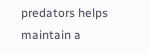predators helps maintain a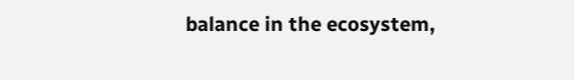balance in the ecosystem,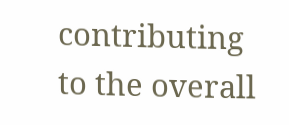contributing to the overall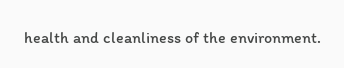health and cleanliness of the environment.